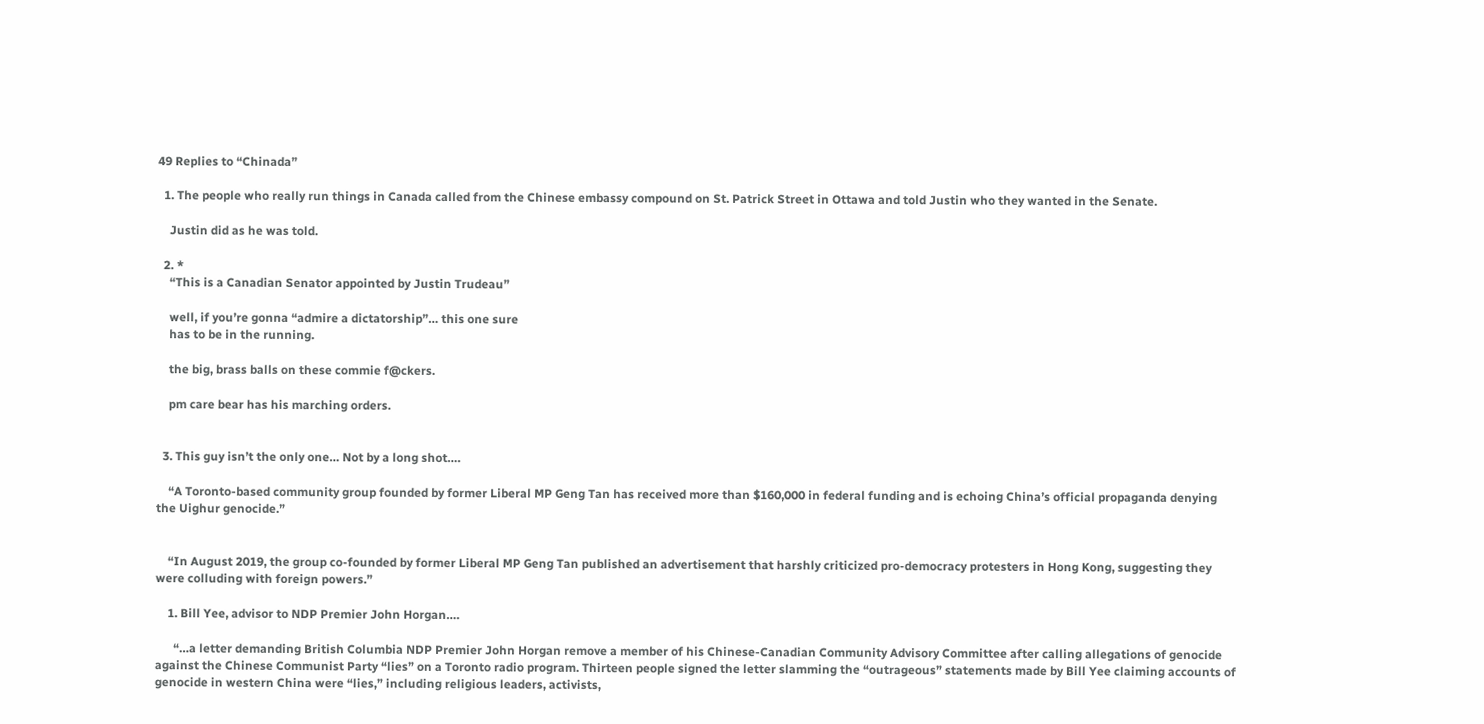49 Replies to “Chinada”

  1. The people who really run things in Canada called from the Chinese embassy compound on St. Patrick Street in Ottawa and told Justin who they wanted in the Senate.

    Justin did as he was told.

  2. *
    “This is a Canadian Senator appointed by Justin Trudeau”

    well, if you’re gonna “admire a dictatorship”… this one sure
    has to be in the running.

    the big, brass balls on these commie f@ckers.

    pm care bear has his marching orders.


  3. This guy isn’t the only one… Not by a long shot….

    “A Toronto-based community group founded by former Liberal MP Geng Tan has received more than $160,000 in federal funding and is echoing China’s official propaganda denying the Uighur genocide.”


    “In August 2019, the group co-founded by former Liberal MP Geng Tan published an advertisement that harshly criticized pro-democracy protesters in Hong Kong, suggesting they were colluding with foreign powers.”

    1. Bill Yee, advisor to NDP Premier John Horgan….

      “…a letter demanding British Columbia NDP Premier John Horgan remove a member of his Chinese-Canadian Community Advisory Committee after calling allegations of genocide against the Chinese Communist Party “lies” on a Toronto radio program. Thirteen people signed the letter slamming the “outrageous” statements made by Bill Yee claiming accounts of genocide in western China were “lies,” including religious leaders, activists,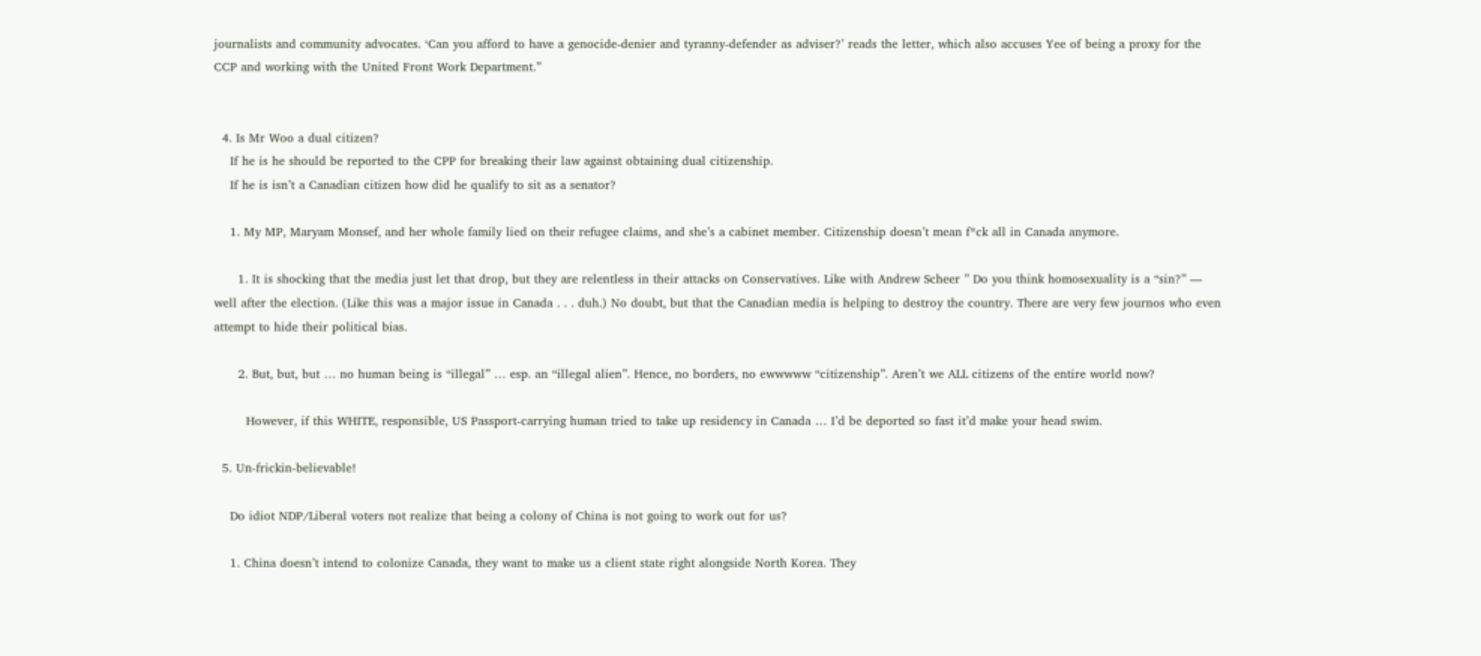journalists and community advocates. ‘Can you afford to have a genocide-denier and tyranny-defender as adviser?’ reads the letter, which also accuses Yee of being a proxy for the CCP and working with the United Front Work Department.”


  4. Is Mr Woo a dual citizen?
    If he is he should be reported to the CPP for breaking their law against obtaining dual citizenship.
    If he is isn’t a Canadian citizen how did he qualify to sit as a senator?

    1. My MP, Maryam Monsef, and her whole family lied on their refugee claims, and she’s a cabinet member. Citizenship doesn’t mean f*ck all in Canada anymore.

      1. It is shocking that the media just let that drop, but they are relentless in their attacks on Conservatives. Like with Andrew Scheer ” Do you think homosexuality is a “sin?” — well after the election. (Like this was a major issue in Canada . . . duh.) No doubt, but that the Canadian media is helping to destroy the country. There are very few journos who even attempt to hide their political bias.

      2. But, but, but … no human being is “illegal” … esp. an “illegal alien”. Hence, no borders, no ewwwww “citizenship”. Aren’t we ALL citizens of the entire world now?

        However, if this WHITE, responsible, US Passport-carrying human tried to take up residency in Canada … I’d be deported so fast it’d make your head swim.

  5. Un-frickin-believable!

    Do idiot NDP/Liberal voters not realize that being a colony of China is not going to work out for us?

    1. China doesn’t intend to colonize Canada, they want to make us a client state right alongside North Korea. They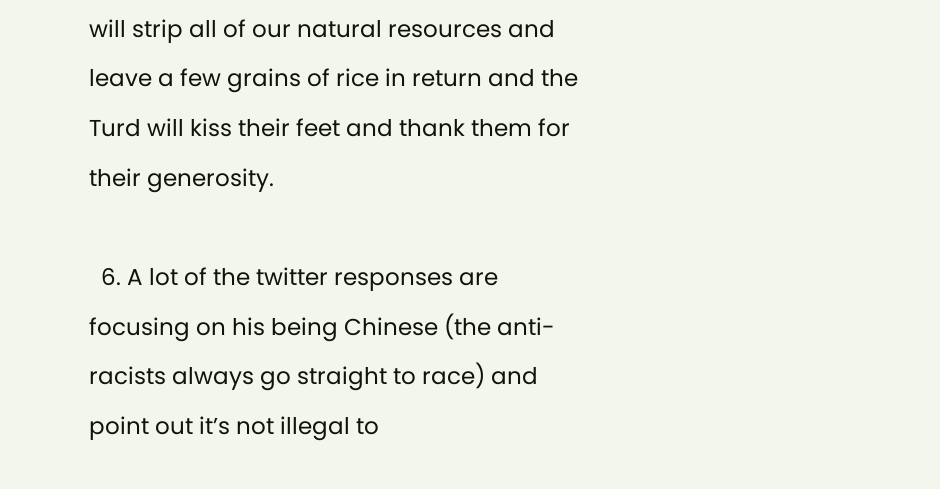will strip all of our natural resources and leave a few grains of rice in return and the Turd will kiss their feet and thank them for their generosity.

  6. A lot of the twitter responses are focusing on his being Chinese (the anti-racists always go straight to race) and point out it’s not illegal to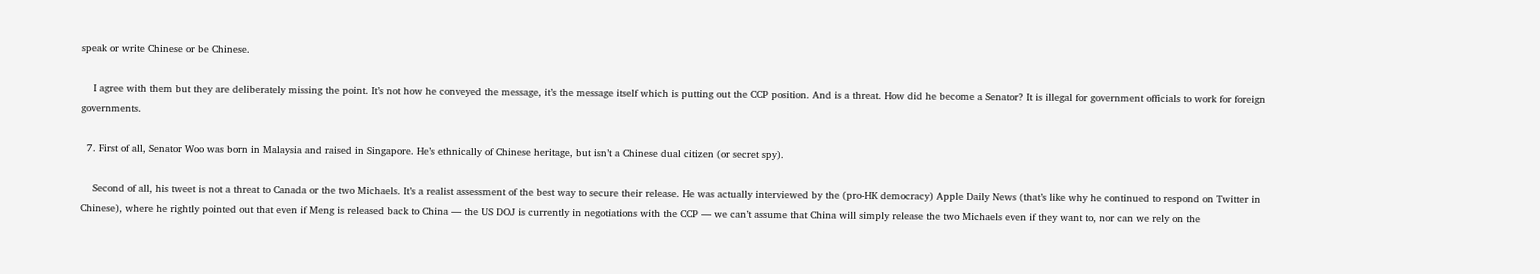speak or write Chinese or be Chinese.

    I agree with them but they are deliberately missing the point. It’s not how he conveyed the message, it’s the message itself which is putting out the CCP position. And is a threat. How did he become a Senator? It is illegal for government officials to work for foreign governments.

  7. First of all, Senator Woo was born in Malaysia and raised in Singapore. He’s ethnically of Chinese heritage, but isn’t a Chinese dual citizen (or secret spy).

    Second of all, his tweet is not a threat to Canada or the two Michaels. It’s a realist assessment of the best way to secure their release. He was actually interviewed by the (pro-HK democracy) Apple Daily News (that’s like why he continued to respond on Twitter in Chinese), where he rightly pointed out that even if Meng is released back to China — the US DOJ is currently in negotiations with the CCP — we can’t assume that China will simply release the two Michaels even if they want to, nor can we rely on the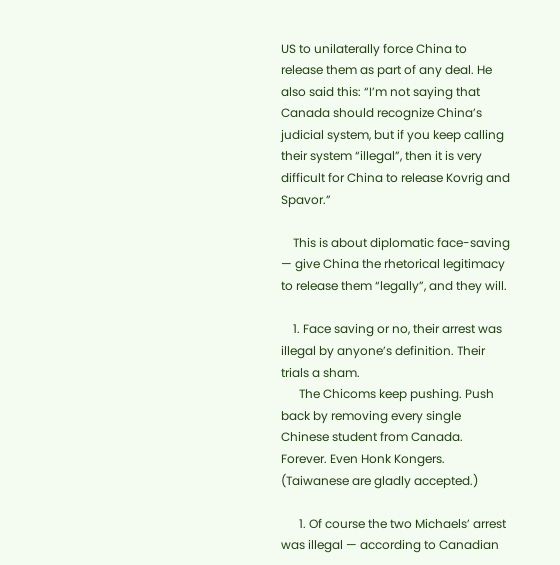US to unilaterally force China to release them as part of any deal. He also said this: “I’m not saying that Canada should recognize China’s judicial system, but if you keep calling their system “illegal”, then it is very difficult for China to release Kovrig and Spavor.”

    This is about diplomatic face-saving — give China the rhetorical legitimacy to release them “legally”, and they will.

    1. Face saving or no, their arrest was illegal by anyone’s definition. Their trials a sham.
      The Chicoms keep pushing. Push back by removing every single Chinese student from Canada. Forever. Even Honk Kongers. (Taiwanese are gladly accepted.)

      1. Of course the two Michaels’ arrest was illegal — according to Canadian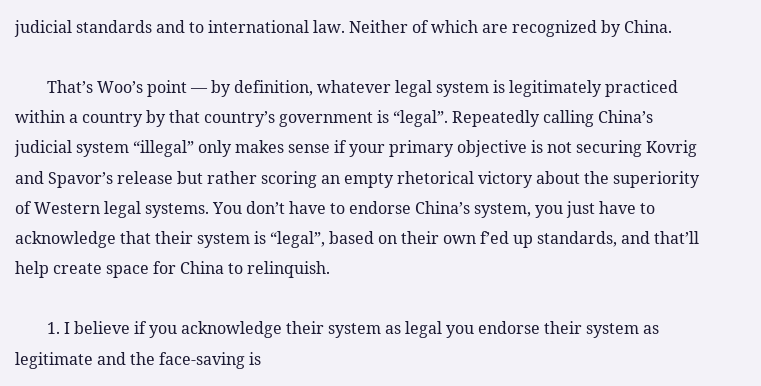judicial standards and to international law. Neither of which are recognized by China.

        That’s Woo’s point — by definition, whatever legal system is legitimately practiced within a country by that country’s government is “legal”. Repeatedly calling China’s judicial system “illegal” only makes sense if your primary objective is not securing Kovrig and Spavor’s release but rather scoring an empty rhetorical victory about the superiority of Western legal systems. You don’t have to endorse China’s system, you just have to acknowledge that their system is “legal”, based on their own f’ed up standards, and that’ll help create space for China to relinquish.

        1. I believe if you acknowledge their system as legal you endorse their system as legitimate and the face-saving is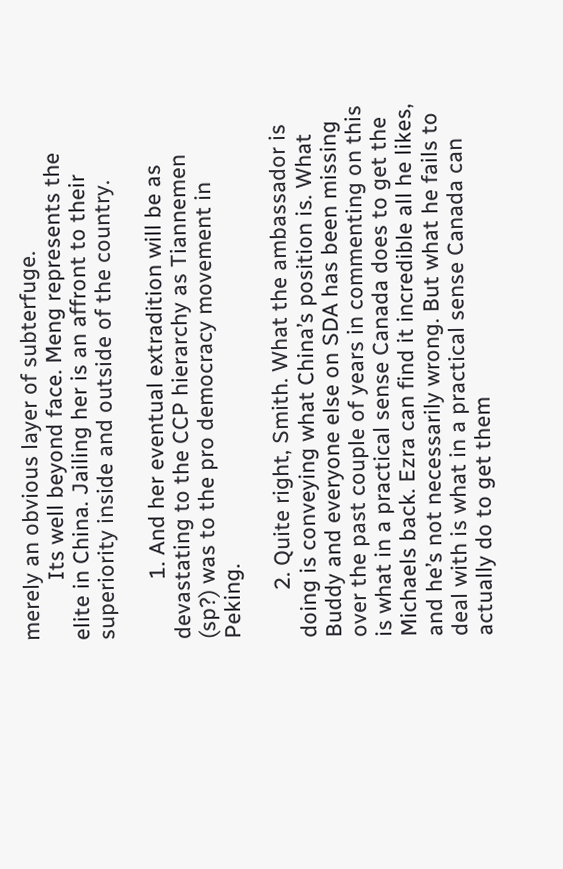merely an obvious layer of subterfuge.
          Its well beyond face. Meng represents the elite in China. Jailing her is an affront to their superiority inside and outside of the country.

          1. And her eventual extradition will be as devastating to the CCP hierarchy as Tiannemen (sp?) was to the pro democracy movement in Peking.

        2. Quite right, Smith. What the ambassador is doing is conveying what China’s position is. What Buddy and everyone else on SDA has been missing over the past couple of years in commenting on this is what in a practical sense Canada does to get the Michaels back. Ezra can find it incredible all he likes, and he’s not necessarily wrong. But what he fails to deal with is what in a practical sense Canada can actually do to get them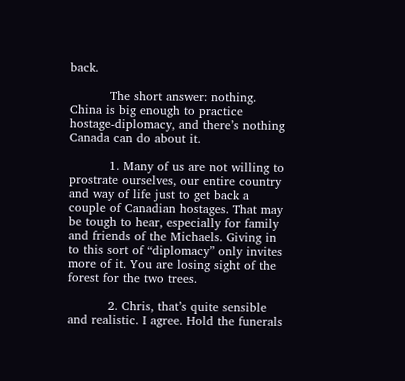back.

          The short answer: nothing. China is big enough to practice hostage-diplomacy, and there’s nothing Canada can do about it.

          1. Many of us are not willing to prostrate ourselves, our entire country and way of life just to get back a couple of Canadian hostages. That may be tough to hear, especially for family and friends of the Michaels. Giving in to this sort of “diplomacy” only invites more of it. You are losing sight of the forest for the two trees.

          2. Chris, that’s quite sensible and realistic. I agree. Hold the funerals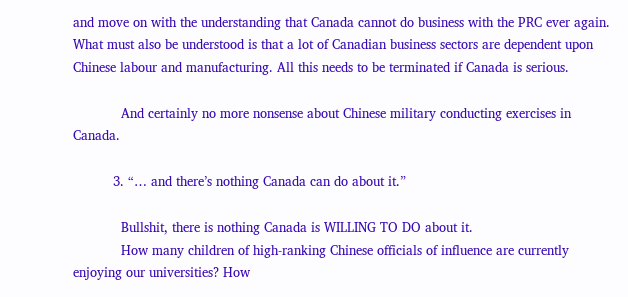and move on with the understanding that Canada cannot do business with the PRC ever again. What must also be understood is that a lot of Canadian business sectors are dependent upon Chinese labour and manufacturing. All this needs to be terminated if Canada is serious.

            And certainly no more nonsense about Chinese military conducting exercises in Canada.

          3. “… and there’s nothing Canada can do about it.”

            Bullshit, there is nothing Canada is WILLING TO DO about it.
            How many children of high-ranking Chinese officials of influence are currently enjoying our universities? How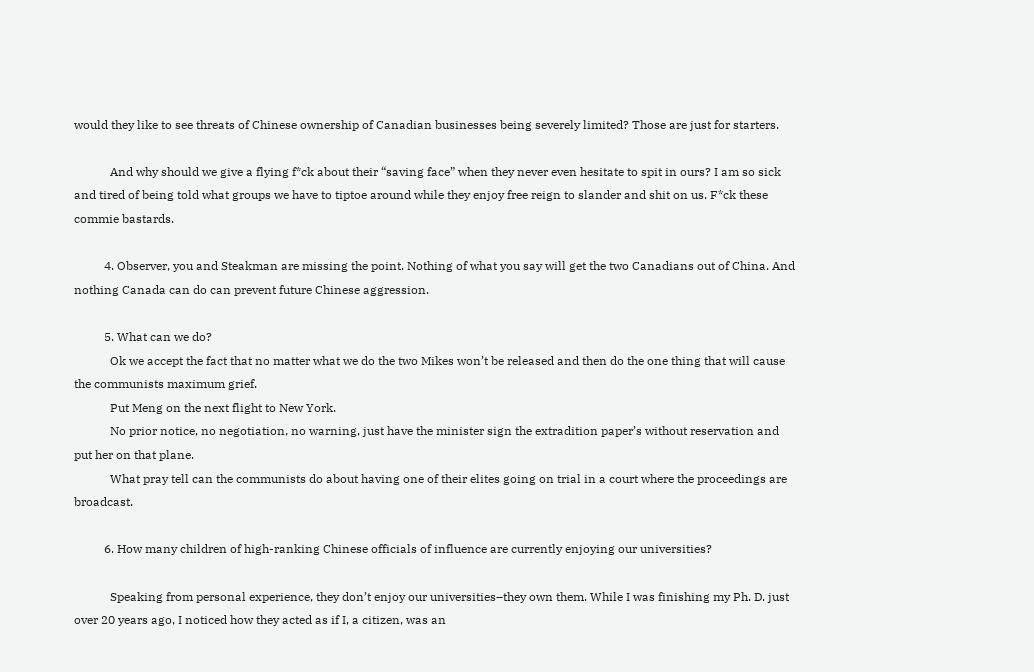would they like to see threats of Chinese ownership of Canadian businesses being severely limited? Those are just for starters.

            And why should we give a flying f*ck about their “saving face” when they never even hesitate to spit in ours? I am so sick and tired of being told what groups we have to tiptoe around while they enjoy free reign to slander and shit on us. F*ck these commie bastards.

          4. Observer, you and Steakman are missing the point. Nothing of what you say will get the two Canadians out of China. And nothing Canada can do can prevent future Chinese aggression.

          5. What can we do?
            Ok we accept the fact that no matter what we do the two Mikes won’t be released and then do the one thing that will cause the communists maximum grief.
            Put Meng on the next flight to New York.
            No prior notice, no negotiation, no warning, just have the minister sign the extradition paper’s without reservation and put her on that plane.
            What pray tell can the communists do about having one of their elites going on trial in a court where the proceedings are broadcast.

          6. How many children of high-ranking Chinese officials of influence are currently enjoying our universities?

            Speaking from personal experience, they don’t enjoy our universities–they own them. While I was finishing my Ph. D. just over 20 years ago, I noticed how they acted as if I, a citizen, was an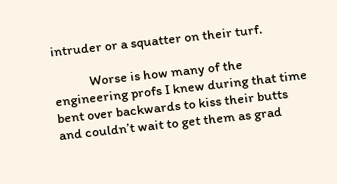intruder or a squatter on their turf.

            Worse is how many of the engineering profs I knew during that time bent over backwards to kiss their butts and couldn’t wait to get them as grad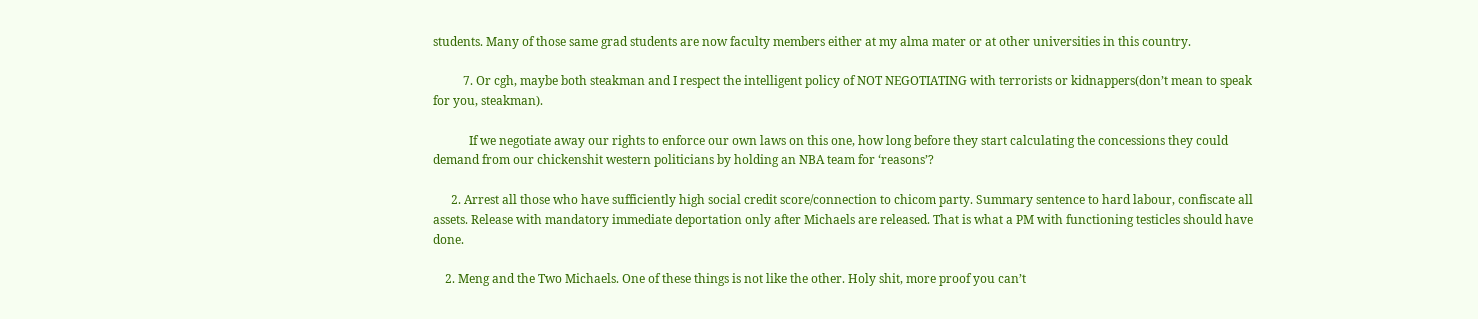students. Many of those same grad students are now faculty members either at my alma mater or at other universities in this country.

          7. Or cgh, maybe both steakman and I respect the intelligent policy of NOT NEGOTIATING with terrorists or kidnappers(don’t mean to speak for you, steakman).

            If we negotiate away our rights to enforce our own laws on this one, how long before they start calculating the concessions they could demand from our chickenshit western politicians by holding an NBA team for ‘reasons’?

      2. Arrest all those who have sufficiently high social credit score/connection to chicom party. Summary sentence to hard labour, confiscate all assets. Release with mandatory immediate deportation only after Michaels are released. That is what a PM with functioning testicles should have done.

    2. Meng and the Two Michaels. One of these things is not like the other. Holy shit, more proof you can’t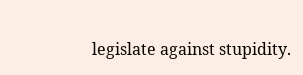legislate against stupidity.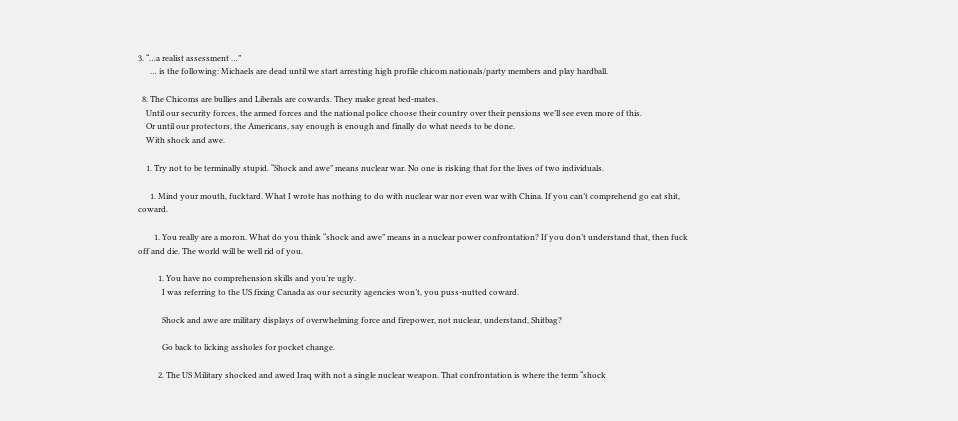3. “…a realist assessment …”
      … is the following: Michaels are dead until we start arresting high profile chicom nationals/party members and play hardball.

  8. The Chicoms are bullies and Liberals are cowards. They make great bed-mates.
    Until our security forces, the armed forces and the national police choose their country over their pensions we’ll see even more of this.
    Or until our protectors, the Americans, say enough is enough and finally do what needs to be done.
    With shock and awe.

    1. Try not to be terminally stupid. “Shock and awe” means nuclear war. No one is risking that for the lives of two individuals.

      1. Mind your mouth, fucktard. What I wrote has nothing to do with nuclear war nor even war with China. If you can’t comprehend go eat shit, coward.

        1. You really are a moron. What do you think “shock and awe” means in a nuclear power confrontation? If you don’t understand that, then fuck off and die. The world will be well rid of you.

          1. You have no comprehension skills and you’re ugly.
            I was referring to the US fixing Canada as our security agencies won’t, you puss-nutted coward.

            Shock and awe are military displays of overwhelming force and firepower, not nuclear, understand, Shitbag?

            Go back to licking assholes for pocket change.

          2. The US Military shocked and awed Iraq with not a single nuclear weapon. That confrontation is where the term “shock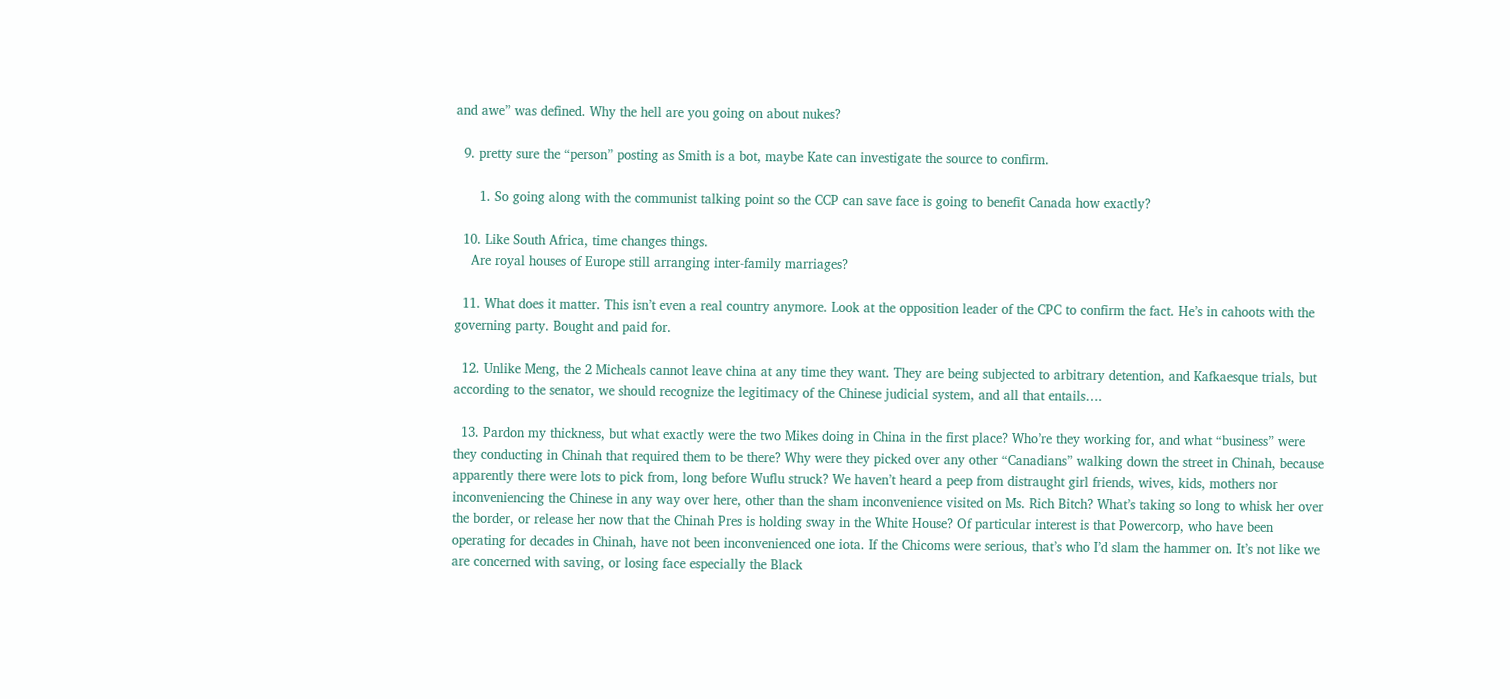and awe” was defined. Why the hell are you going on about nukes?

  9. pretty sure the “person” posting as Smith is a bot, maybe Kate can investigate the source to confirm.

      1. So going along with the communist talking point so the CCP can save face is going to benefit Canada how exactly?

  10. Like South Africa, time changes things.
    Are royal houses of Europe still arranging inter-family marriages?

  11. What does it matter. This isn’t even a real country anymore. Look at the opposition leader of the CPC to confirm the fact. He’s in cahoots with the governing party. Bought and paid for.

  12. Unlike Meng, the 2 Micheals cannot leave china at any time they want. They are being subjected to arbitrary detention, and Kafkaesque trials, but according to the senator, we should recognize the legitimacy of the Chinese judicial system, and all that entails….

  13. Pardon my thickness, but what exactly were the two Mikes doing in China in the first place? Who’re they working for, and what “business” were they conducting in Chinah that required them to be there? Why were they picked over any other “Canadians” walking down the street in Chinah, because apparently there were lots to pick from, long before Wuflu struck? We haven’t heard a peep from distraught girl friends, wives, kids, mothers nor inconveniencing the Chinese in any way over here, other than the sham inconvenience visited on Ms. Rich Bitch? What’s taking so long to whisk her over the border, or release her now that the Chinah Pres is holding sway in the White House? Of particular interest is that Powercorp, who have been operating for decades in Chinah, have not been inconvenienced one iota. If the Chicoms were serious, that’s who I’d slam the hammer on. It’s not like we are concerned with saving, or losing face especially the Black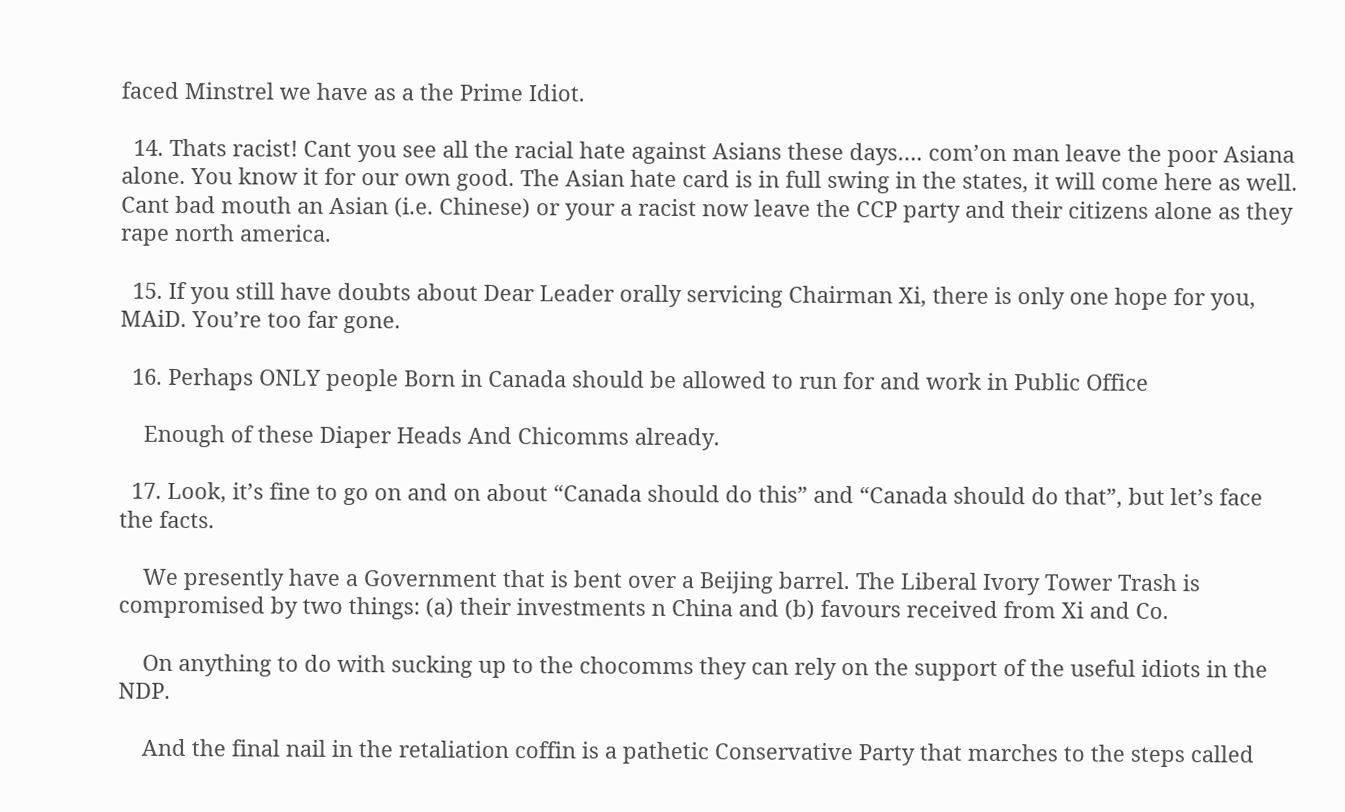faced Minstrel we have as a the Prime Idiot.

  14. Thats racist! Cant you see all the racial hate against Asians these days…. com’on man leave the poor Asiana alone. You know it for our own good. The Asian hate card is in full swing in the states, it will come here as well. Cant bad mouth an Asian (i.e. Chinese) or your a racist now leave the CCP party and their citizens alone as they rape north america.

  15. If you still have doubts about Dear Leader orally servicing Chairman Xi, there is only one hope for you, MAiD. You’re too far gone.

  16. Perhaps ONLY people Born in Canada should be allowed to run for and work in Public Office

    Enough of these Diaper Heads And Chicomms already.

  17. Look, it’s fine to go on and on about “Canada should do this” and “Canada should do that”, but let’s face the facts.

    We presently have a Government that is bent over a Beijing barrel. The Liberal Ivory Tower Trash is compromised by two things: (a) their investments n China and (b) favours received from Xi and Co.

    On anything to do with sucking up to the chocomms they can rely on the support of the useful idiots in the NDP.

    And the final nail in the retaliation coffin is a pathetic Conservative Party that marches to the steps called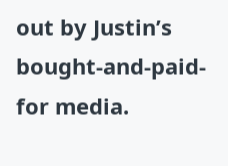out by Justin’s bought-and-paid-for media.